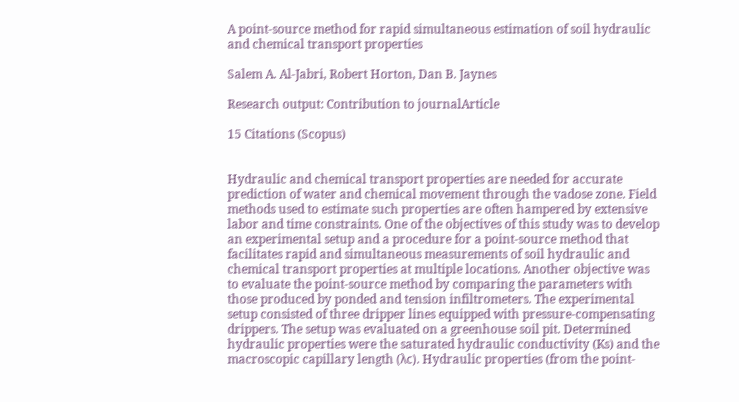A point-source method for rapid simultaneous estimation of soil hydraulic and chemical transport properties

Salem A. Al-Jabri, Robert Horton, Dan B. Jaynes

Research output: Contribution to journalArticle

15 Citations (Scopus)


Hydraulic and chemical transport properties are needed for accurate prediction of water and chemical movement through the vadose zone. Field methods used to estimate such properties are often hampered by extensive labor and time constraints. One of the objectives of this study was to develop an experimental setup and a procedure for a point-source method that facilitates rapid and simultaneous measurements of soil hydraulic and chemical transport properties at multiple locations. Another objective was to evaluate the point-source method by comparing the parameters with those produced by ponded and tension infiltrometers. The experimental setup consisted of three dripper lines equipped with pressure-compensating drippers. The setup was evaluated on a greenhouse soil pit. Determined hydraulic properties were the saturated hydraulic conductivity (Ks) and the macroscopic capillary length (λc). Hydraulic properties (from the point-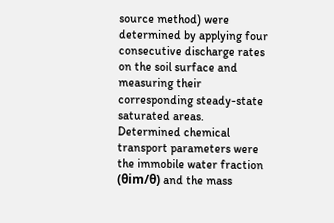source method) were determined by applying four consecutive discharge rates on the soil surface and measuring their corresponding steady-state saturated areas. Determined chemical transport parameters were the immobile water fraction (θim/θ) and the mass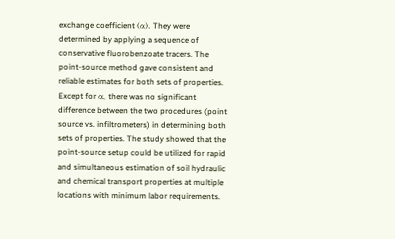exchange coefficient (α). They were determined by applying a sequence of conservative fluorobenzoate tracers. The point-source method gave consistent and reliable estimates for both sets of properties. Except for α, there was no significant difference between the two procedures (point source vs. infiltrometers) in determining both sets of properties. The study showed that the point-source setup could be utilized for rapid and simultaneous estimation of soil hydraulic and chemical transport properties at multiple locations with minimum labor requirements.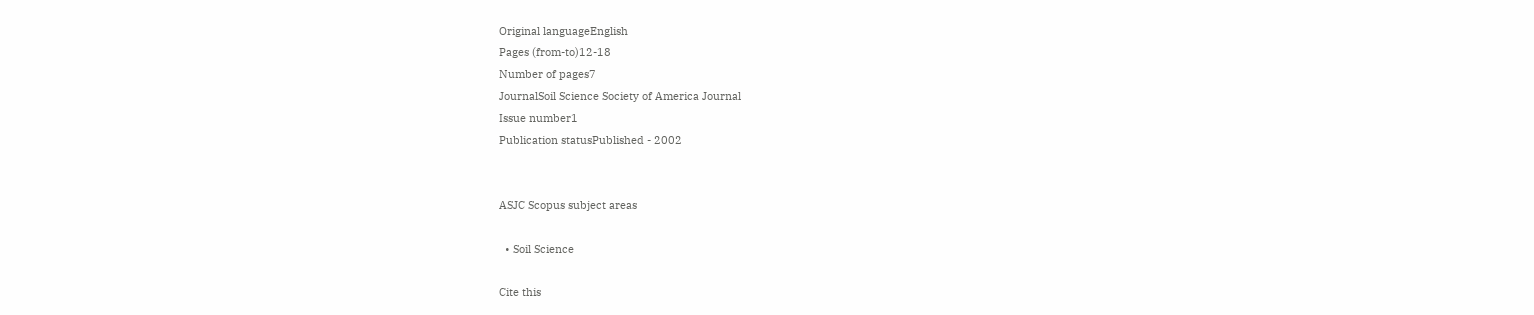Original languageEnglish
Pages (from-to)12-18
Number of pages7
JournalSoil Science Society of America Journal
Issue number1
Publication statusPublished - 2002


ASJC Scopus subject areas

  • Soil Science

Cite this